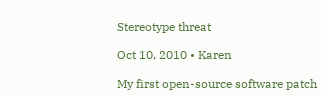Stereotype threat

Oct 10, 2010 • Karen

My first open-source software patch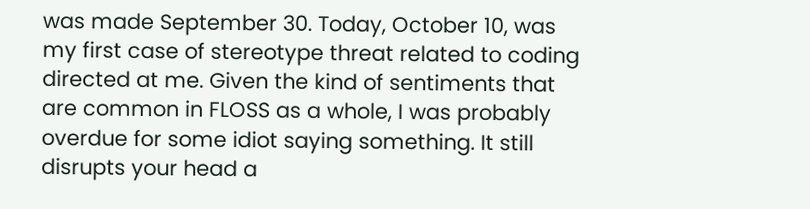was made September 30. Today, October 10, was my first case of stereotype threat related to coding directed at me. Given the kind of sentiments that are common in FLOSS as a whole, I was probably overdue for some idiot saying something. It still disrupts your head a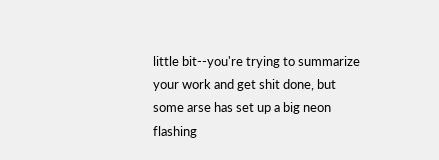little bit--you're trying to summarize your work and get shit done, but some arse has set up a big neon flashing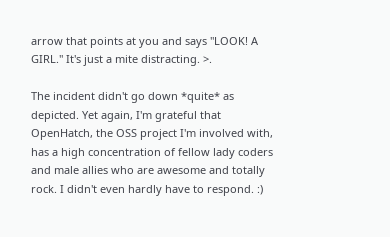arrow that points at you and says "LOOK! A GIRL." It's just a mite distracting. >.

The incident didn't go down *quite* as depicted. Yet again, I'm grateful that OpenHatch, the OSS project I'm involved with, has a high concentration of fellow lady coders and male allies who are awesome and totally rock. I didn't even hardly have to respond. :)